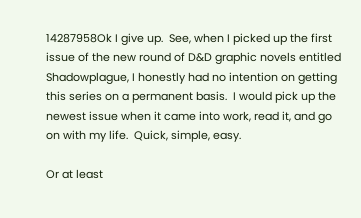14287958Ok I give up.  See, when I picked up the first issue of the new round of D&D graphic novels entitled Shadowplague, I honestly had no intention on getting this series on a permanent basis.  I would pick up the newest issue when it came into work, read it, and go on with my life.  Quick, simple, easy.

Or at least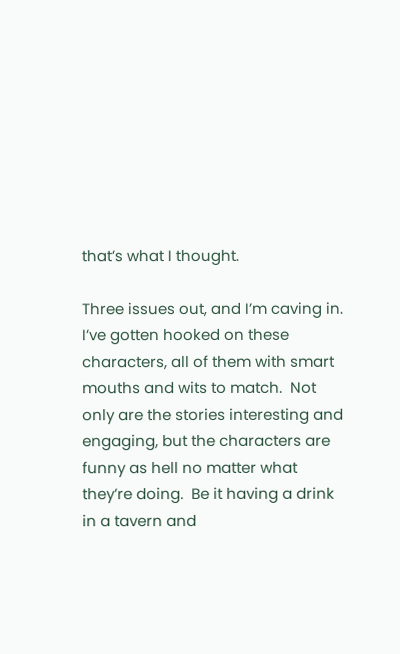that’s what I thought.

Three issues out, and I’m caving in.  I’ve gotten hooked on these characters, all of them with smart mouths and wits to match.  Not only are the stories interesting and engaging, but the characters are funny as hell no matter what they’re doing.  Be it having a drink in a tavern and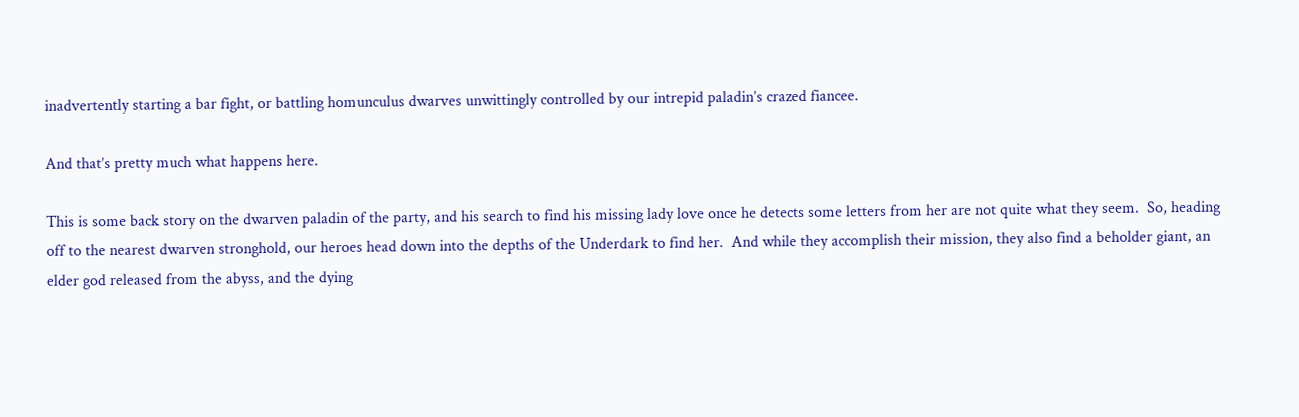inadvertently starting a bar fight, or battling homunculus dwarves unwittingly controlled by our intrepid paladin’s crazed fiancee.

And that’s pretty much what happens here.

This is some back story on the dwarven paladin of the party, and his search to find his missing lady love once he detects some letters from her are not quite what they seem.  So, heading off to the nearest dwarven stronghold, our heroes head down into the depths of the Underdark to find her.  And while they accomplish their mission, they also find a beholder giant, an elder god released from the abyss, and the dying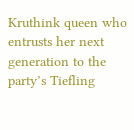Kruthink queen who entrusts her next generation to the party’s Tiefling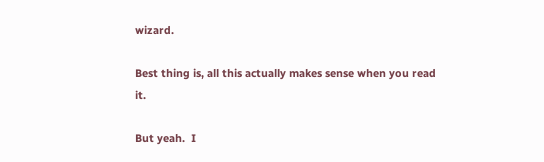wizard.

Best thing is, all this actually makes sense when you read it.

But yeah.  I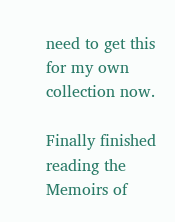need to get this for my own collection now.

Finally finished reading the Memoirs of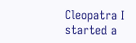Cleopatra I started a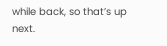while back, so that’s up next.